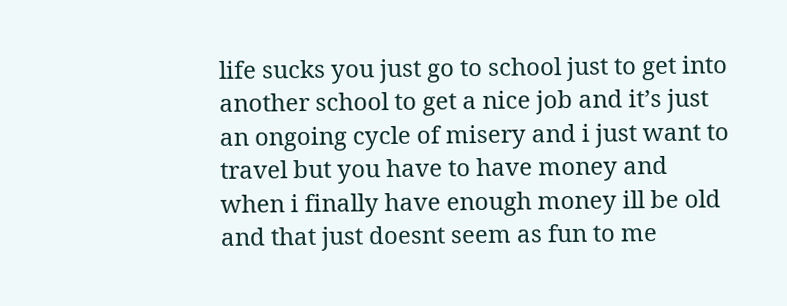life sucks you just go to school just to get into another school to get a nice job and it’s just an ongoing cycle of misery and i just want to travel but you have to have money and when i finally have enough money ill be old and that just doesnt seem as fun to me